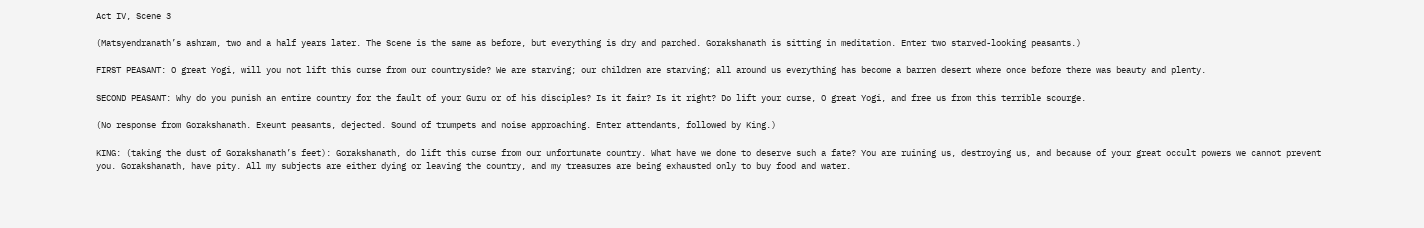Act IV, Scene 3

(Matsyendranath’s ashram, two and a half years later. The Scene is the same as before, but everything is dry and parched. Gorakshanath is sitting in meditation. Enter two starved-looking peasants.)

FIRST PEASANT: O great Yogi, will you not lift this curse from our countryside? We are starving; our children are starving; all around us everything has become a barren desert where once before there was beauty and plenty.

SECOND PEASANT: Why do you punish an entire country for the fault of your Guru or of his disciples? Is it fair? Is it right? Do lift your curse, O great Yogi, and free us from this terrible scourge.

(No response from Gorakshanath. Exeunt peasants, dejected. Sound of trumpets and noise approaching. Enter attendants, followed by King.)

KING: (taking the dust of Gorakshanath’s feet): Gorakshanath, do lift this curse from our unfortunate country. What have we done to deserve such a fate? You are ruining us, destroying us, and because of your great occult powers we cannot prevent you. Gorakshanath, have pity. All my subjects are either dying or leaving the country, and my treasures are being exhausted only to buy food and water.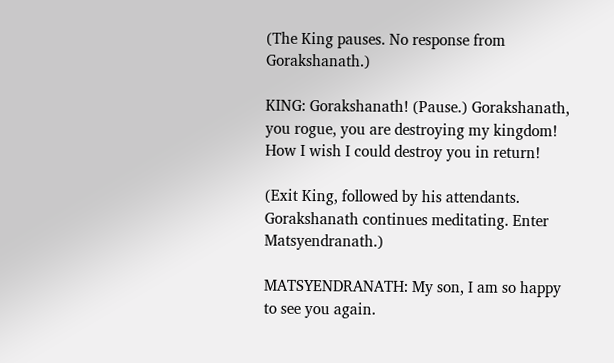(The King pauses. No response from Gorakshanath.)

KING: Gorakshanath! (Pause.) Gorakshanath, you rogue, you are destroying my kingdom! How I wish I could destroy you in return!

(Exit King, followed by his attendants. Gorakshanath continues meditating. Enter Matsyendranath.)

MATSYENDRANATH: My son, I am so happy to see you again.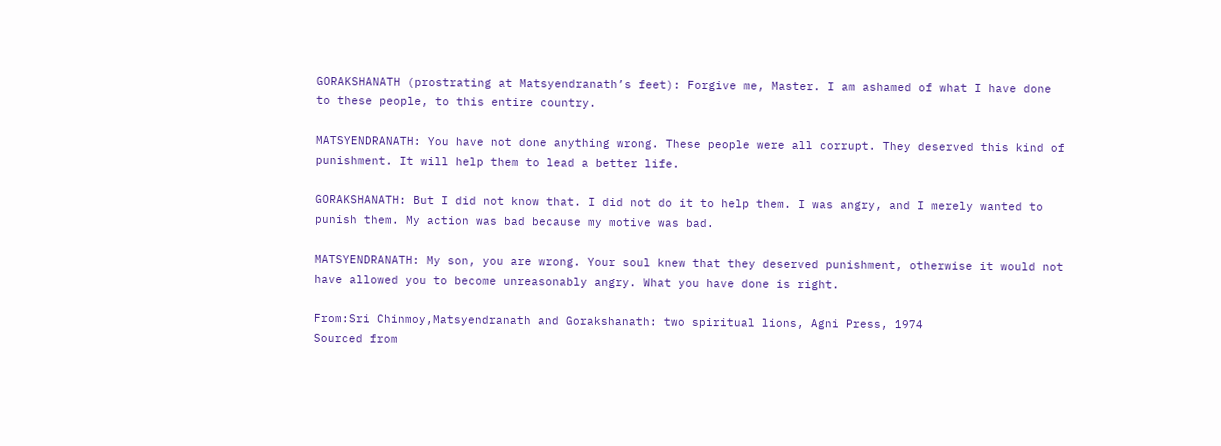GORAKSHANATH (prostrating at Matsyendranath’s feet): Forgive me, Master. I am ashamed of what I have done to these people, to this entire country.

MATSYENDRANATH: You have not done anything wrong. These people were all corrupt. They deserved this kind of punishment. It will help them to lead a better life.

GORAKSHANATH: But I did not know that. I did not do it to help them. I was angry, and I merely wanted to punish them. My action was bad because my motive was bad.

MATSYENDRANATH: My son, you are wrong. Your soul knew that they deserved punishment, otherwise it would not have allowed you to become unreasonably angry. What you have done is right.

From:Sri Chinmoy,Matsyendranath and Gorakshanath: two spiritual lions, Agni Press, 1974
Sourced from